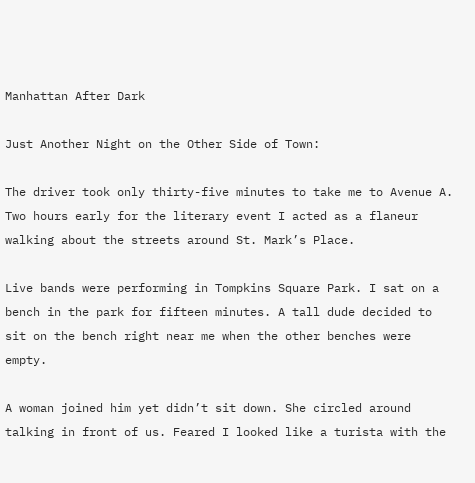Manhattan After Dark

Just Another Night on the Other Side of Town:

The driver took only thirty-five minutes to take me to Avenue A. Two hours early for the literary event I acted as a flaneur walking about the streets around St. Mark’s Place.

Live bands were performing in Tompkins Square Park. I sat on a bench in the park for fifteen minutes. A tall dude decided to sit on the bench right near me when the other benches were empty.

A woman joined him yet didn’t sit down. She circled around talking in front of us. Feared I looked like a turista with the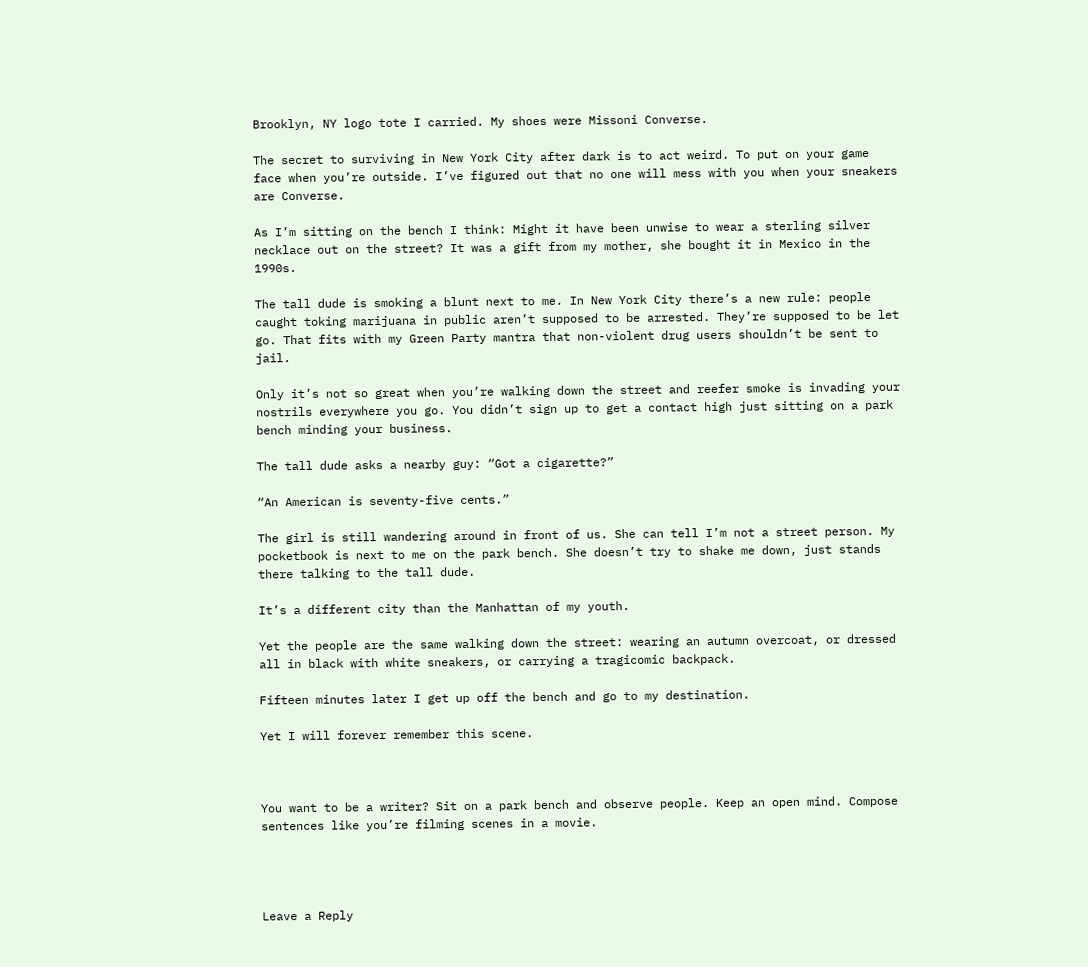Brooklyn, NY logo tote I carried. My shoes were Missoni Converse.

The secret to surviving in New York City after dark is to act weird. To put on your game face when you’re outside. I’ve figured out that no one will mess with you when your sneakers are Converse.

As I’m sitting on the bench I think: Might it have been unwise to wear a sterling silver necklace out on the street? It was a gift from my mother, she bought it in Mexico in the 1990s.

The tall dude is smoking a blunt next to me. In New York City there’s a new rule: people caught toking marijuana in public aren’t supposed to be arrested. They’re supposed to be let go. That fits with my Green Party mantra that non-violent drug users shouldn’t be sent to jail.

Only it’s not so great when you’re walking down the street and reefer smoke is invading your nostrils everywhere you go. You didn’t sign up to get a contact high just sitting on a park bench minding your business.

The tall dude asks a nearby guy: “Got a cigarette?”

“An American is seventy-five cents.”

The girl is still wandering around in front of us. She can tell I’m not a street person. My pocketbook is next to me on the park bench. She doesn’t try to shake me down, just stands there talking to the tall dude.

It’s a different city than the Manhattan of my youth.

Yet the people are the same walking down the street: wearing an autumn overcoat, or dressed all in black with white sneakers, or carrying a tragicomic backpack.

Fifteen minutes later I get up off the bench and go to my destination.

Yet I will forever remember this scene.



You want to be a writer? Sit on a park bench and observe people. Keep an open mind. Compose sentences like you’re filming scenes in a movie.




Leave a Reply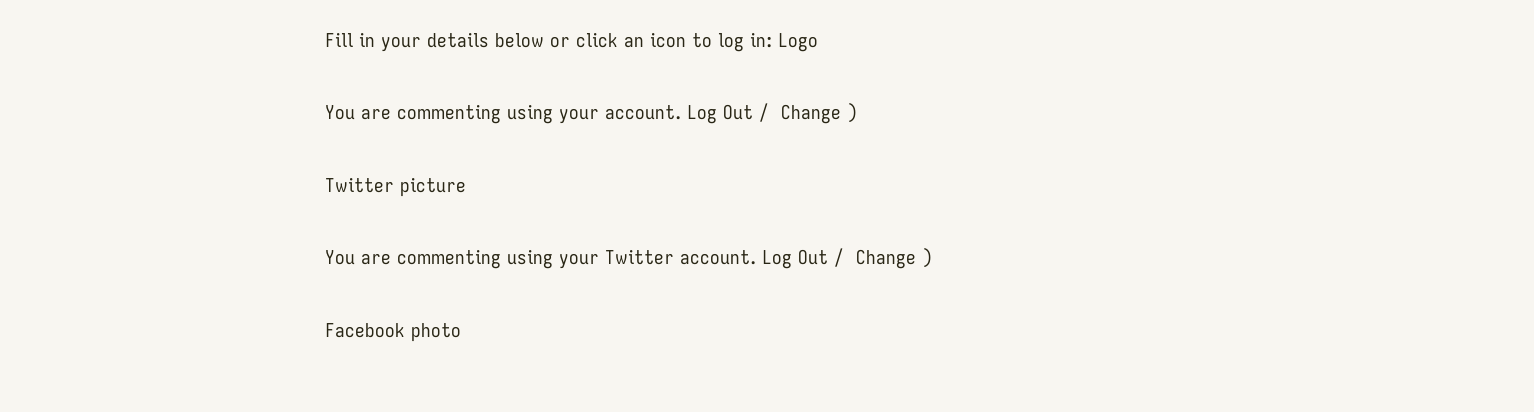Fill in your details below or click an icon to log in: Logo

You are commenting using your account. Log Out /  Change )

Twitter picture

You are commenting using your Twitter account. Log Out /  Change )

Facebook photo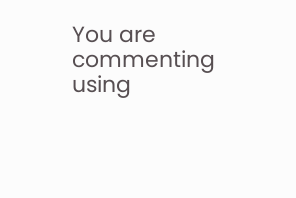You are commenting using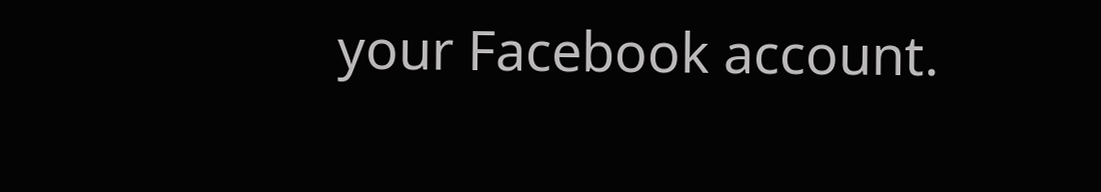your Facebook account.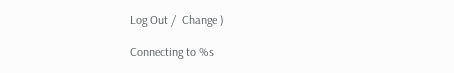Log Out /  Change )

Connecting to %s